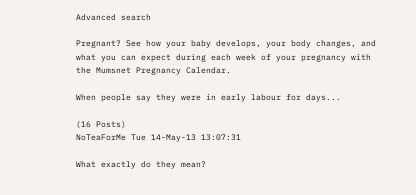Advanced search

Pregnant? See how your baby develops, your body changes, and what you can expect during each week of your pregnancy with the Mumsnet Pregnancy Calendar.

When people say they were in early labour for days...

(16 Posts)
NoTeaForMe Tue 14-May-13 13:07:31

What exactly do they mean?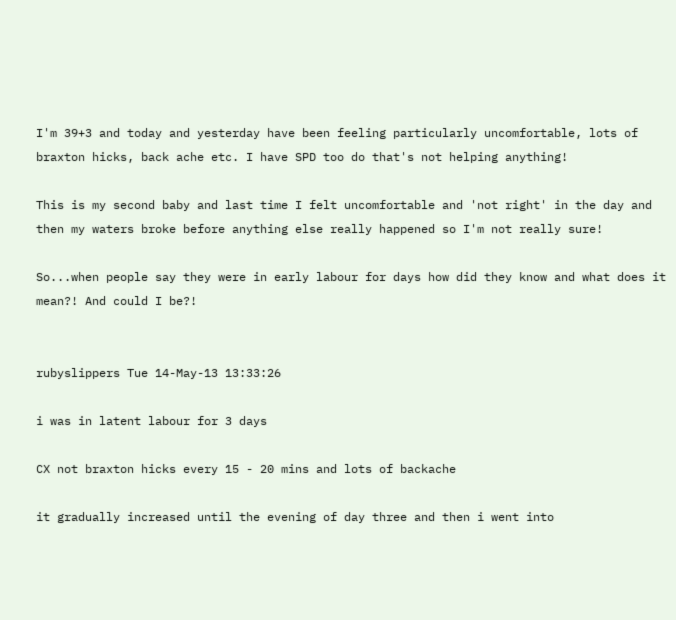I'm 39+3 and today and yesterday have been feeling particularly uncomfortable, lots of braxton hicks, back ache etc. I have SPD too do that's not helping anything!

This is my second baby and last time I felt uncomfortable and 'not right' in the day and then my waters broke before anything else really happened so I'm not really sure!

So...when people say they were in early labour for days how did they know and what does it mean?! And could I be?!


rubyslippers Tue 14-May-13 13:33:26

i was in latent labour for 3 days

CX not braxton hicks every 15 - 20 mins and lots of backache

it gradually increased until the evening of day three and then i went into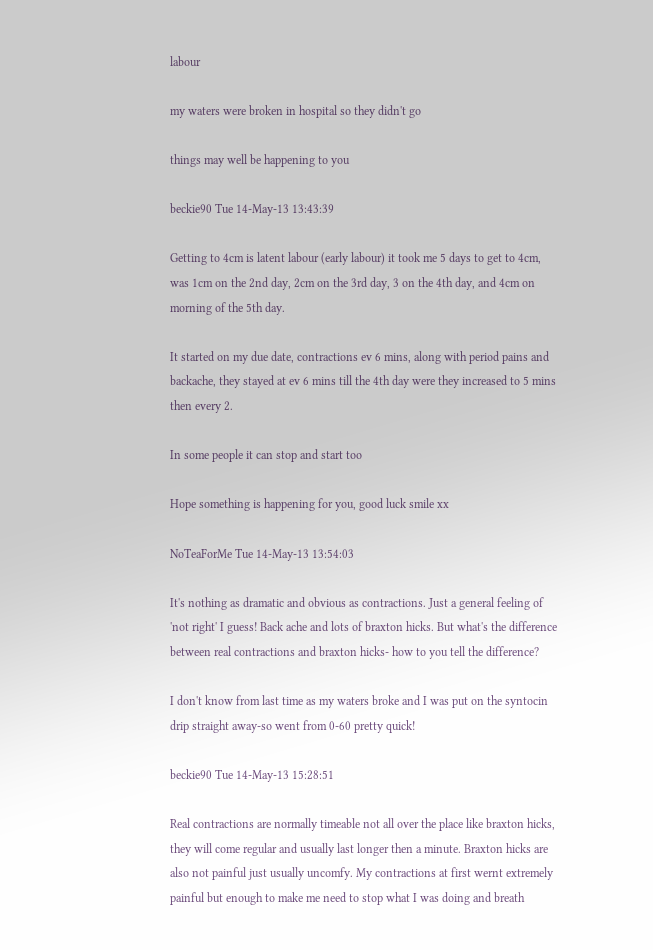labour

my waters were broken in hospital so they didn't go

things may well be happening to you

beckie90 Tue 14-May-13 13:43:39

Getting to 4cm is latent labour (early labour) it took me 5 days to get to 4cm, was 1cm on the 2nd day, 2cm on the 3rd day, 3 on the 4th day, and 4cm on morning of the 5th day.

It started on my due date, contractions ev 6 mins, along with period pains and backache, they stayed at ev 6 mins till the 4th day were they increased to 5 mins then every 2.

In some people it can stop and start too

Hope something is happening for you, good luck smile xx

NoTeaForMe Tue 14-May-13 13:54:03

It's nothing as dramatic and obvious as contractions. Just a general feeling of 'not right' I guess! Back ache and lots of braxton hicks. But what's the difference between real contractions and braxton hicks- how to you tell the difference?

I don't know from last time as my waters broke and I was put on the syntocin drip straight away-so went from 0-60 pretty quick!

beckie90 Tue 14-May-13 15:28:51

Real contractions are normally timeable not all over the place like braxton hicks, they will come regular and usually last longer then a minute. Braxton hicks are also not painful just usually uncomfy. My contractions at first wernt extremely painful but enough to make me need to stop what I was doing and breath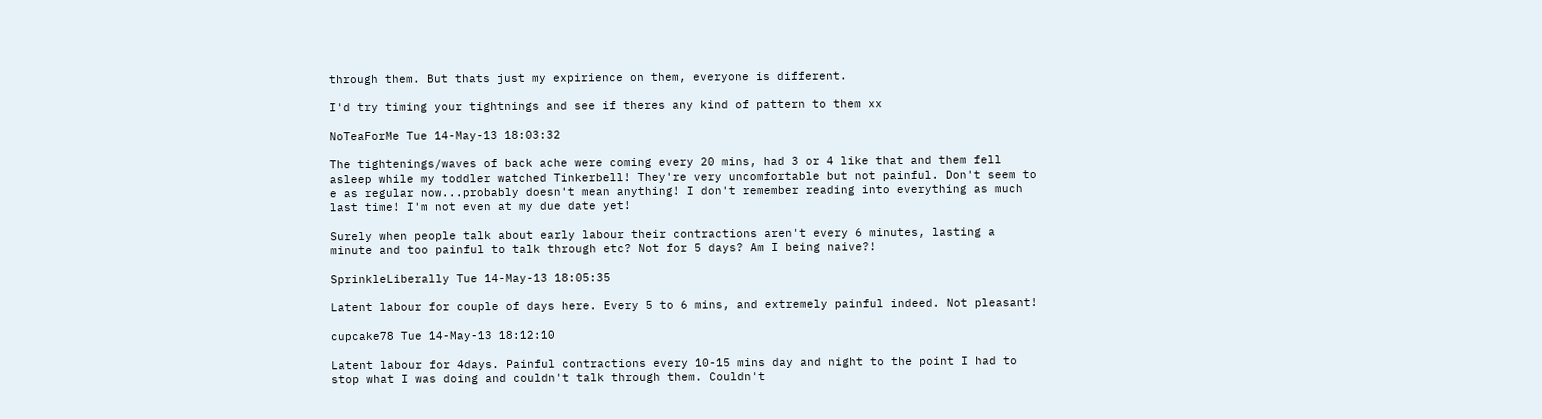through them. But thats just my expirience on them, everyone is different.

I'd try timing your tightnings and see if theres any kind of pattern to them xx

NoTeaForMe Tue 14-May-13 18:03:32

The tightenings/waves of back ache were coming every 20 mins, had 3 or 4 like that and them fell asleep while my toddler watched Tinkerbell! They're very uncomfortable but not painful. Don't seem to e as regular now...probably doesn't mean anything! I don't remember reading into everything as much last time! I'm not even at my due date yet!

Surely when people talk about early labour their contractions aren't every 6 minutes, lasting a minute and too painful to talk through etc? Not for 5 days? Am I being naive?!

SprinkleLiberally Tue 14-May-13 18:05:35

Latent labour for couple of days here. Every 5 to 6 mins, and extremely painful indeed. Not pleasant!

cupcake78 Tue 14-May-13 18:12:10

Latent labour for 4days. Painful contractions every 10-15 mins day and night to the point I had to stop what I was doing and couldn't talk through them. Couldn't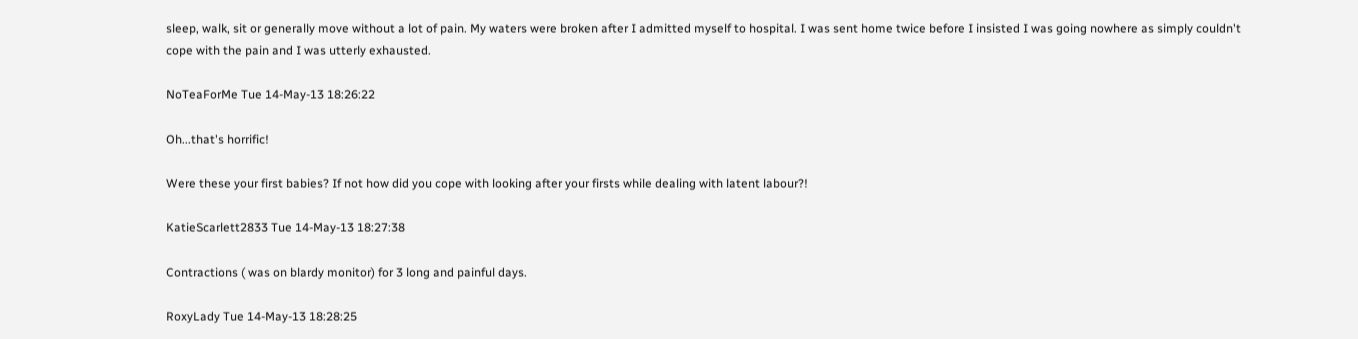sleep, walk, sit or generally move without a lot of pain. My waters were broken after I admitted myself to hospital. I was sent home twice before I insisted I was going nowhere as simply couldn't cope with the pain and I was utterly exhausted.

NoTeaForMe Tue 14-May-13 18:26:22

Oh...that's horrific!

Were these your first babies? If not how did you cope with looking after your firsts while dealing with latent labour?!

KatieScarlett2833 Tue 14-May-13 18:27:38

Contractions ( was on blardy monitor) for 3 long and painful days.

RoxyLady Tue 14-May-13 18:28:25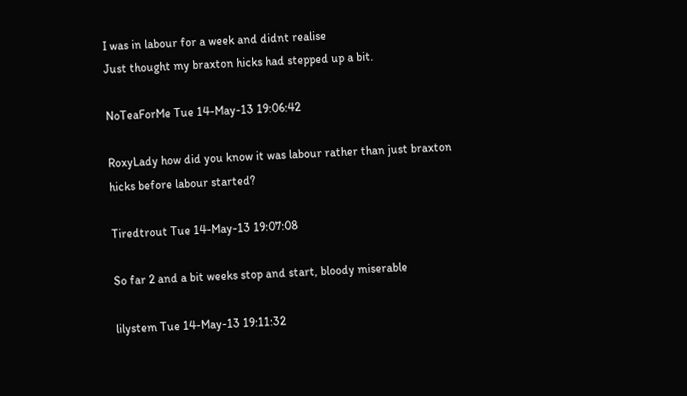I was in labour for a week and didnt realise
Just thought my braxton hicks had stepped up a bit.

NoTeaForMe Tue 14-May-13 19:06:42

RoxyLady how did you know it was labour rather than just braxton hicks before labour started?

Tiredtrout Tue 14-May-13 19:07:08

So far 2 and a bit weeks stop and start, bloody miserable

lilystem Tue 14-May-13 19:11:32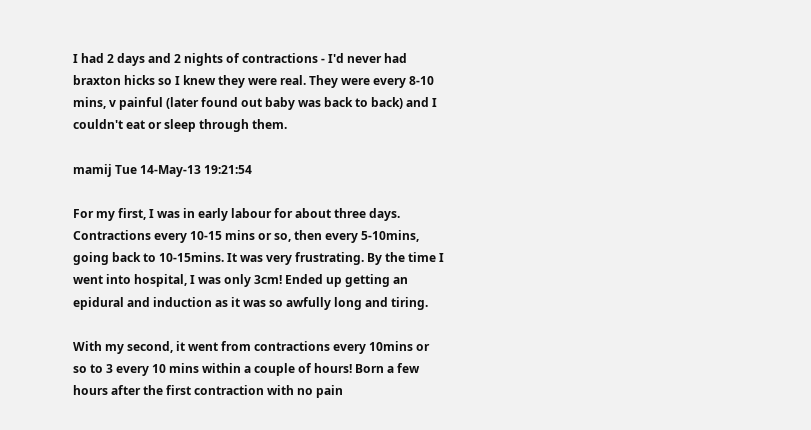I had 2 days and 2 nights of contractions - I'd never had braxton hicks so I knew they were real. They were every 8-10 mins, v painful (later found out baby was back to back) and I couldn't eat or sleep through them.

mamij Tue 14-May-13 19:21:54

For my first, I was in early labour for about three days. Contractions every 10-15 mins or so, then every 5-10mins, going back to 10-15mins. It was very frustrating. By the time I went into hospital, I was only 3cm! Ended up getting an epidural and induction as it was so awfully long and tiring.

With my second, it went from contractions every 10mins or so to 3 every 10 mins within a couple of hours! Born a few hours after the first contraction with no pain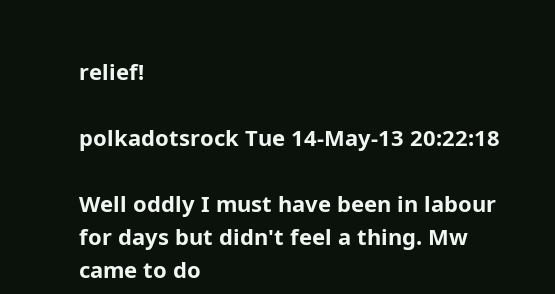relief!

polkadotsrock Tue 14-May-13 20:22:18

Well oddly I must have been in labour for days but didn't feel a thing. Mw came to do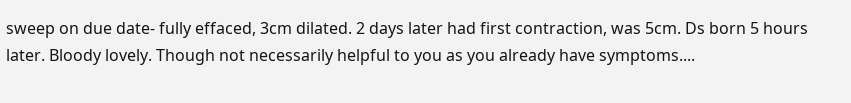sweep on due date- fully effaced, 3cm dilated. 2 days later had first contraction, was 5cm. Ds born 5 hours later. Bloody lovely. Though not necessarily helpful to you as you already have symptoms....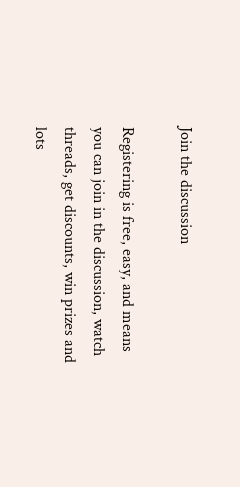Join the discussion

Registering is free, easy, and means you can join in the discussion, watch threads, get discounts, win prizes and lots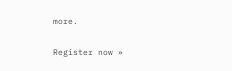more.

Register now »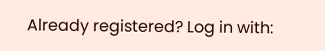Already registered? Log in with: